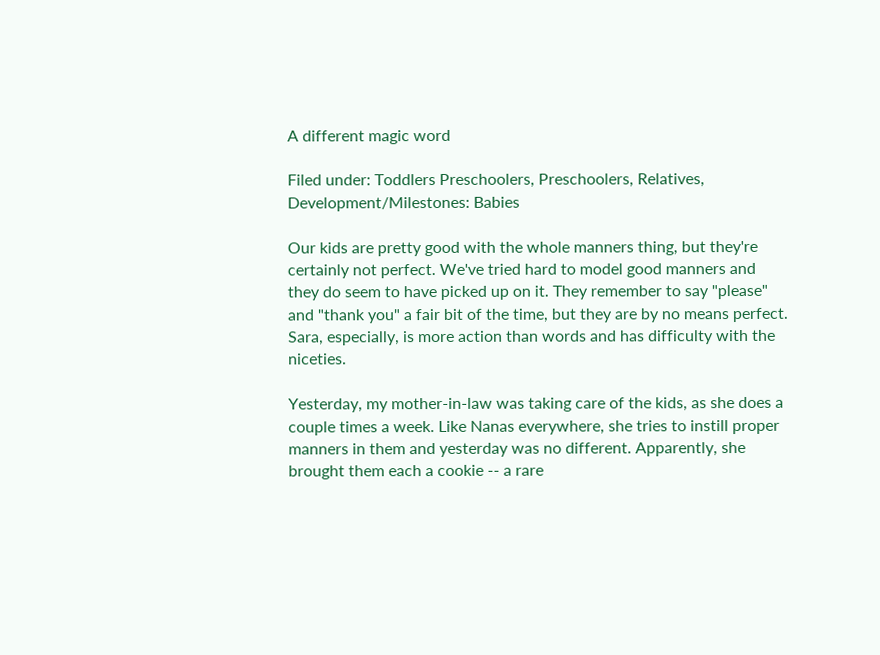A different magic word

Filed under: Toddlers Preschoolers, Preschoolers, Relatives, Development/Milestones: Babies

Our kids are pretty good with the whole manners thing, but they're certainly not perfect. We've tried hard to model good manners and they do seem to have picked up on it. They remember to say "please" and "thank you" a fair bit of the time, but they are by no means perfect. Sara, especially, is more action than words and has difficulty with the niceties.

Yesterday, my mother-in-law was taking care of the kids, as she does a couple times a week. Like Nanas everywhere, she tries to instill proper manners in them and yesterday was no different. Apparently, she brought them each a cookie -- a rare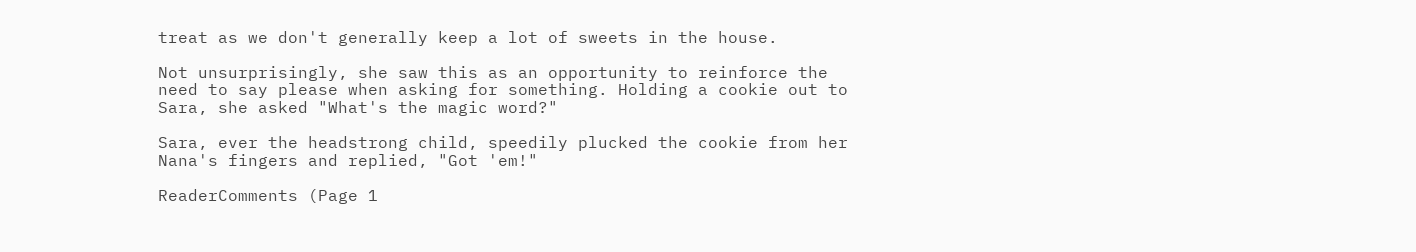treat as we don't generally keep a lot of sweets in the house.

Not unsurprisingly, she saw this as an opportunity to reinforce the need to say please when asking for something. Holding a cookie out to Sara, she asked "What's the magic word?"

Sara, ever the headstrong child, speedily plucked the cookie from her Nana's fingers and replied, "Got 'em!"

ReaderComments (Page 1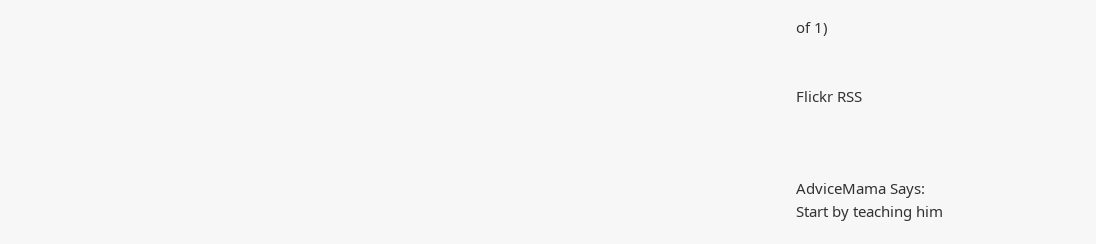of 1)


Flickr RSS



AdviceMama Says:
Start by teaching him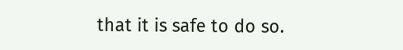that it is safe to do so.